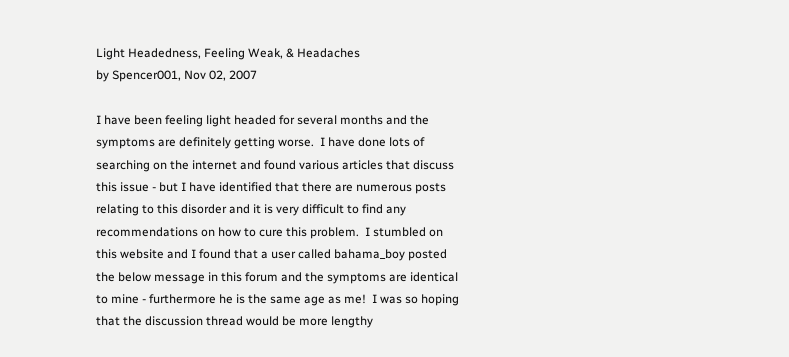Light Headedness, Feeling Weak, & Headaches
by Spencer001, Nov 02, 2007

I have been feeling light headed for several months and the symptoms are definitely getting worse.  I have done lots of searching on the internet and found various articles that discuss this issue - but I have identified that there are numerous posts relating to this disorder and it is very difficult to find any recommendations on how to cure this problem.  I stumbled on this website and I found that a user called bahama_boy posted the below message in this forum and the symptoms are identical to mine - furthermore he is the same age as me!  I was so hoping that the discussion thread would be more lengthy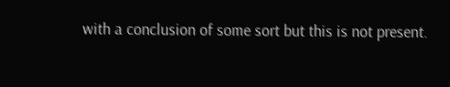with a conclusion of some sort but this is not present.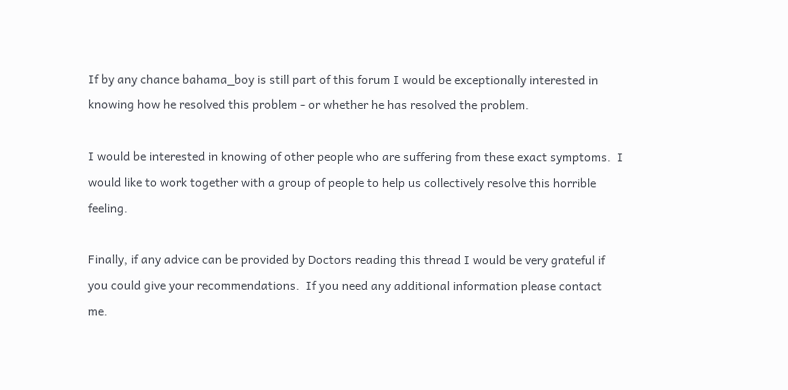If by any chance bahama_boy is still part of this forum I would be exceptionally interested in knowing how he resolved this problem - or whether he has resolved the problem.

I would be interested in knowing of other people who are suffering from these exact symptoms.  I would like to work together with a group of people to help us collectively resolve this horrible feeling.

Finally, if any advice can be provided by Doctors reading this thread I would be very grateful if you could give your recommendations.  If you need any additional information please contact me.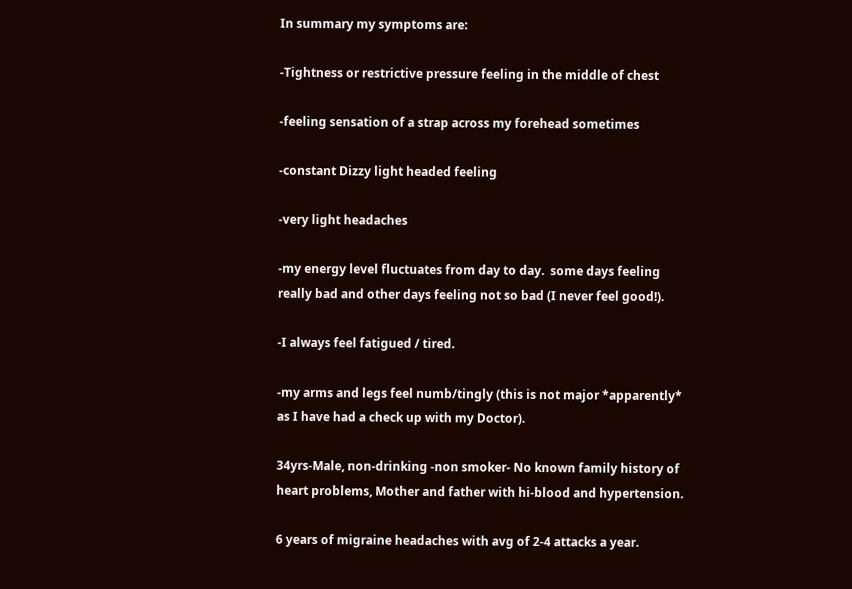In summary my symptoms are:

-Tightness or restrictive pressure feeling in the middle of chest

-feeling sensation of a strap across my forehead sometimes

-constant Dizzy light headed feeling

-very light headaches

-my energy level fluctuates from day to day.  some days feeling really bad and other days feeling not so bad (I never feel good!).

-I always feel fatigued / tired.

-my arms and legs feel numb/tingly (this is not major *apparently* as I have had a check up with my Doctor).

34yrs-Male, non-drinking -non smoker- No known family history of heart problems, Mother and father with hi-blood and hypertension.

6 years of migraine headaches with avg of 2-4 attacks a year.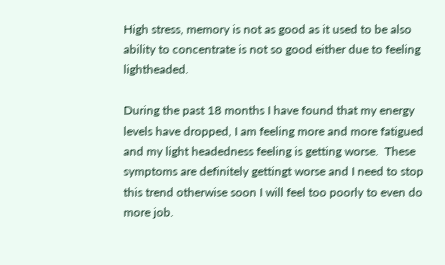High stress, memory is not as good as it used to be also ability to concentrate is not so good either due to feeling lightheaded.

During the past 18 months I have found that my energy levels have dropped, I am feeling more and more fatigued and my light headedness feeling is getting worse.  These symptoms are definitely gettingt worse and I need to stop this trend otherwise soon I will feel too poorly to even do more job.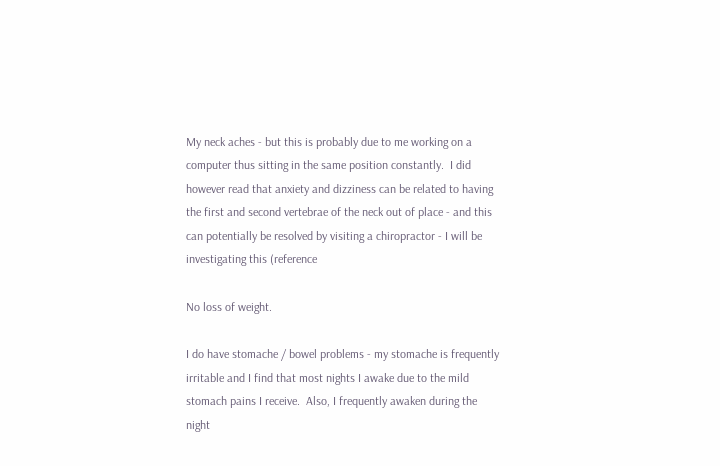My neck aches - but this is probably due to me working on a computer thus sitting in the same position constantly.  I did however read that anxiety and dizziness can be related to having the first and second vertebrae of the neck out of place - and this can potentially be resolved by visiting a chiropractor - I will be investigating this (reference

No loss of weight.

I do have stomache / bowel problems - my stomache is frequently irritable and I find that most nights I awake due to the mild stomach pains I receive.  Also, I frequently awaken during the night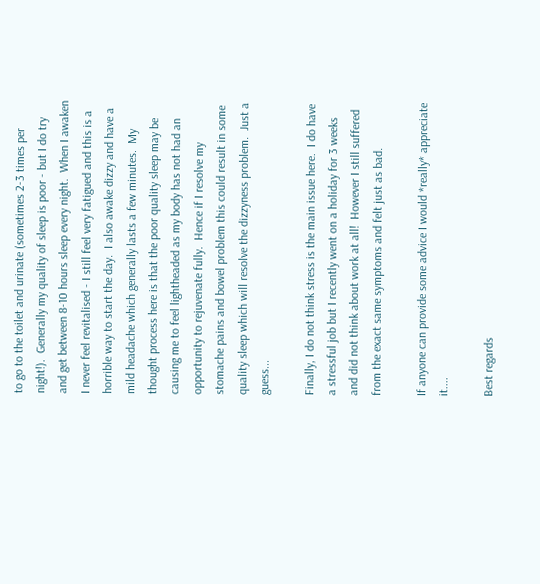to go to the toilet and urinate (sometimes 2-3 times per night!).  Generally my quality of sleep is poor - but I do try and get between 8-10 hours sleep every night.  When I awaken I never feel revitalised - I still feel very fatigued and this is a horrible way to start the day.  I also awake dizzy and have a mild headache which generally lasts a few minutes.  My thought process here is that the poor quality sleep may be causing me to feel lightheaded as my body has not had an opportunity to rejuvenate fully.  Hence if I resolve my stomache pains and bowel problem this could result in some quality sleep which will resolve the dizzyness problem.  Just a guess...

Finally, I do not think stress is the main issue here.  I do have a stressful job but I recently went on a holiday for 3 weeks and did not think about work at all!  However I still suffered from the exact same symptoms and felt just as bad.

If anyone can provide some advice I would *really* appreciate it....

Best regards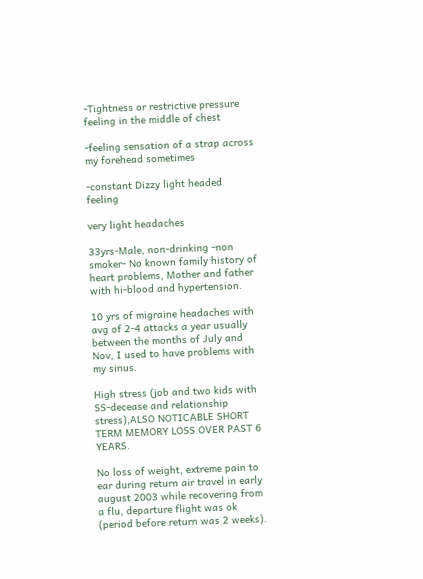-Tightness or restrictive pressure feeling in the middle of chest

-feeling sensation of a strap across my forehead sometimes

-constant Dizzy light headed feeling

very light headaches

33yrs-Male, non-drinking -non smoker- No known family history of heart problems, Mother and father with hi-blood and hypertension.

10 yrs of migraine headaches with avg of 2-4 attacks a year usually between the months of July and Nov, I used to have problems with my sinus.

High stress (job and two kids with SS-decease and relationship stress),ALSO NOTICABLE SHORT TERM MEMORY LOSS OVER PAST 6 YEARS.

No loss of weight, extreme pain to ear during return air travel in early august 2003 while recovering from a flu, departure flight was ok (period before return was 2 weeks).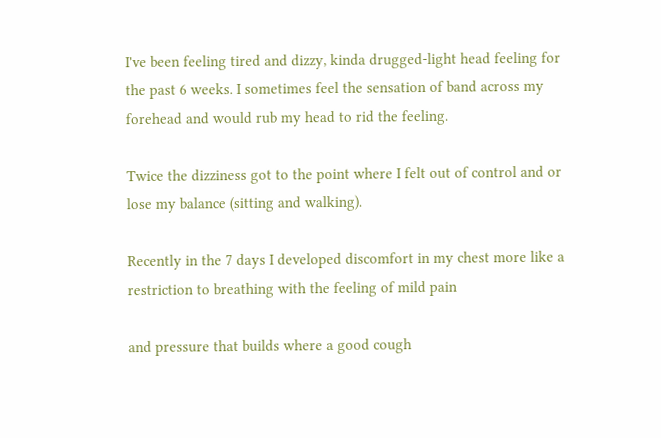I've been feeling tired and dizzy, kinda drugged-light head feeling for the past 6 weeks. I sometimes feel the sensation of band across my forehead and would rub my head to rid the feeling.

Twice the dizziness got to the point where I felt out of control and or lose my balance (sitting and walking).

Recently in the 7 days I developed discomfort in my chest more like a restriction to breathing with the feeling of mild pain

and pressure that builds where a good cough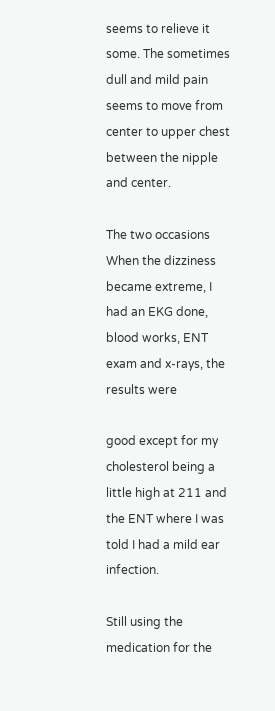seems to relieve it some. The sometimes dull and mild pain seems to move from center to upper chest between the nipple and center.

The two occasions When the dizziness became extreme, I had an EKG done, blood works, ENT exam and x-rays, the results were

good except for my cholesterol being a little high at 211 and the ENT where I was told I had a mild ear infection.

Still using the medication for the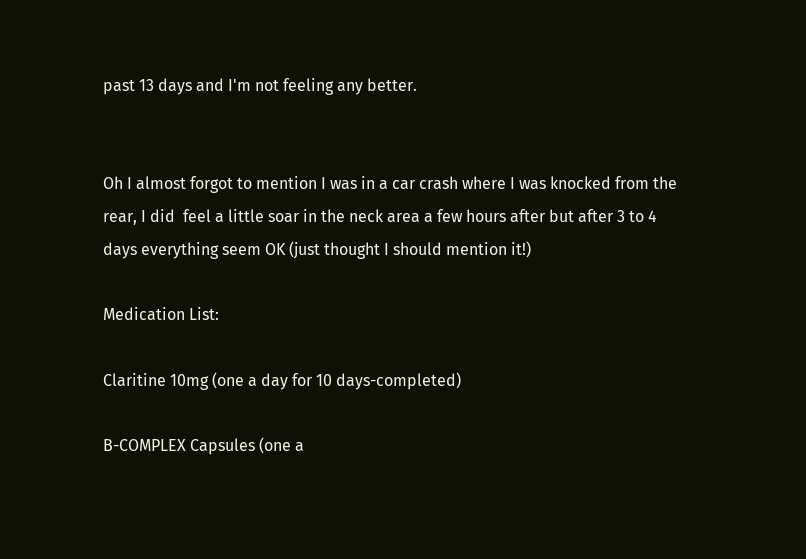past 13 days and I'm not feeling any better.


Oh I almost forgot to mention I was in a car crash where I was knocked from the rear, I did  feel a little soar in the neck area a few hours after but after 3 to 4 days everything seem OK (just thought I should mention it!)

Medication List:

Claritine 10mg (one a day for 10 days-completed)

B-COMPLEX Capsules (one a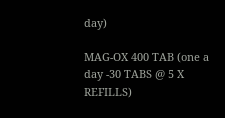day)

MAG-OX 400 TAB (one a day -30 TABS @ 5 X REFILLS)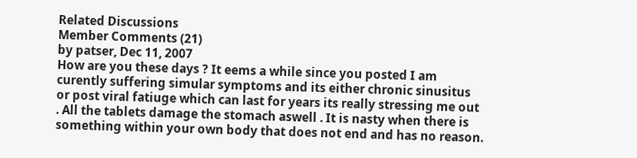Related Discussions
Member Comments (21)
by patser, Dec 11, 2007
How are you these days ? It eems a while since you posted I am curently suffering simular symptoms and its either chronic sinusitus or post viral fatiuge which can last for years its really stressing me out . All the tablets damage the stomach aswell . It is nasty when there is something within your own body that does not end and has no reason.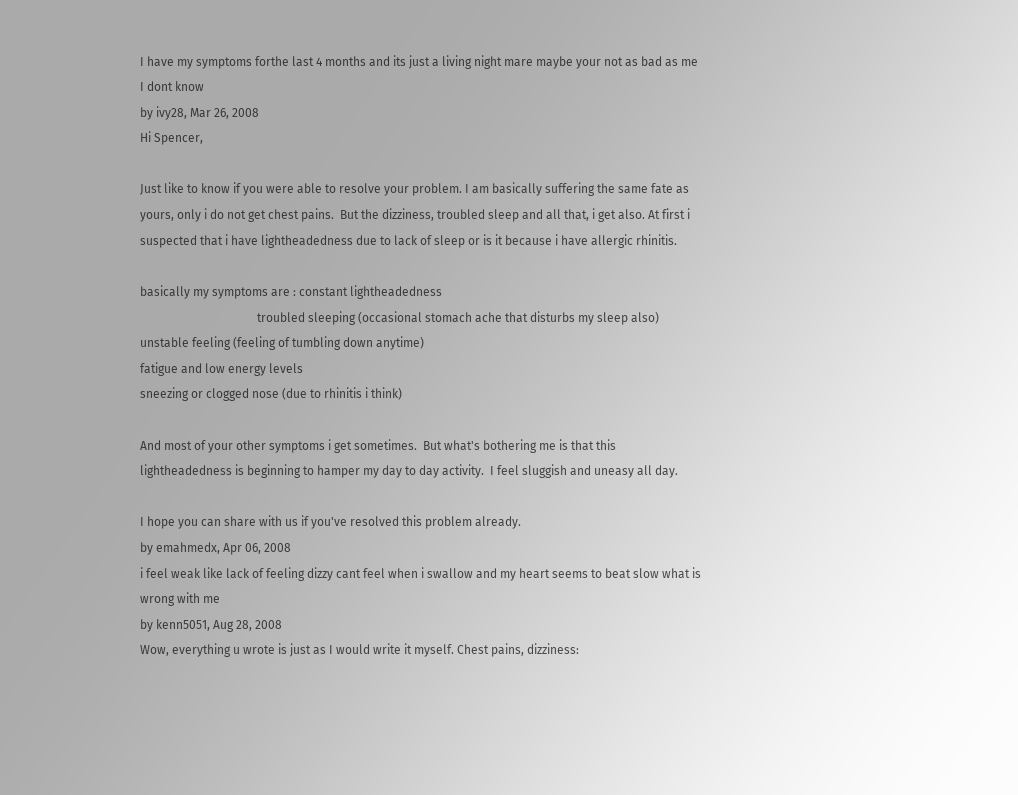I have my symptoms forthe last 4 months and its just a living night mare maybe your not as bad as me I dont know
by ivy28, Mar 26, 2008
Hi Spencer,

Just like to know if you were able to resolve your problem. I am basically suffering the same fate as yours, only i do not get chest pains.  But the dizziness, troubled sleep and all that, i get also. At first i suspected that i have lightheadedness due to lack of sleep or is it because i have allergic rhinitis.

basically my symptoms are : constant lightheadedness
                                       troubled sleeping (occasional stomach ache that disturbs my sleep also)
unstable feeling (feeling of tumbling down anytime)
fatigue and low energy levels
sneezing or clogged nose (due to rhinitis i think)

And most of your other symptoms i get sometimes.  But what's bothering me is that this lightheadedness is beginning to hamper my day to day activity.  I feel sluggish and uneasy all day.

I hope you can share with us if you've resolved this problem already.
by emahmedx, Apr 06, 2008
i feel weak like lack of feeling dizzy cant feel when i swallow and my heart seems to beat slow what is wrong with me
by kenn5051, Aug 28, 2008
Wow, everything u wrote is just as I would write it myself. Chest pains, dizziness: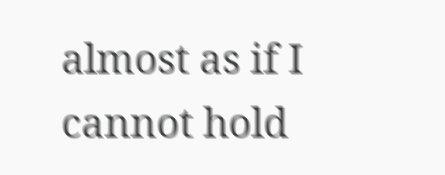almost as if I cannot hold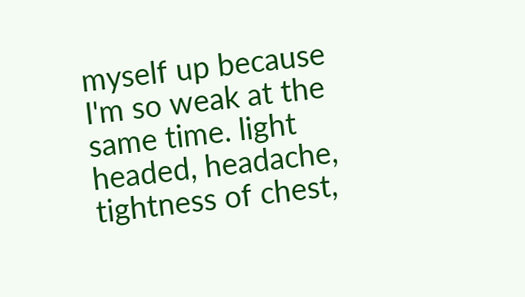myself up because I'm so weak at the same time. light headed, headache, tightness of chest,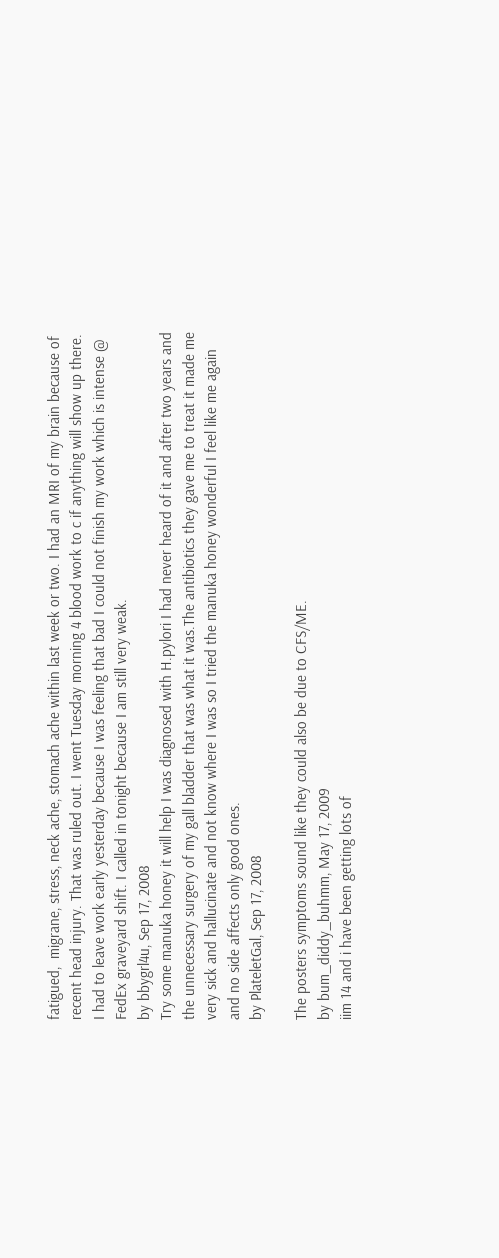fatigued,  migrane, stress, neck ache, stomach ache within last week or two. I had an MRI of my brain because of recent head injury. That was ruled out. I went Tuesday morning 4 blood work to c if anything will show up there. I had to leave work early yesterday because I was feeling that bad I could not finish my work which is intense @ FedEx graveyard shift. I called in tonight because I am still very weak.
by bbygrl4u, Sep 17, 2008
Try some manuka honey it will help I was diagnosed with H.pylori I had never heard of it and after two years and the unnecessary surgery of my gall bladder that was what it was.The antibiotics they gave me to treat it made me very sick and hallucinate and not know where I was so I tried the manuka honey wonderful I feel like me again and no side affects only good ones.
by PlateletGal, Sep 17, 2008

The posters symptoms sound like they could also be due to CFS/ME.
by bum_diddy_buhmm, May 17, 2009
iim 14 and i have been getting lots of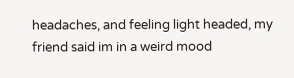headaches, and feeling light headed, my friend said im in a weird mood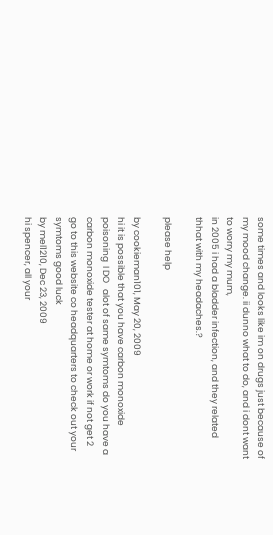some times and looks like im on drugs just because of my mood change. ii dunno what to do, and i dont want to worry my mum,
in 2005 i had a bladder infection, and they related thhat with my headaches.?

please help

by cookieman101, May 20, 2009
hi it is possible that you have carbon monoxide poisoning  I DO   alot of same symtoms do you have a carbon monoxide tester at home or work if not get 2  go to this website co headquarters to check out your symtoms good luck
by mel1210, Dec 23, 2009
hi spencer, all your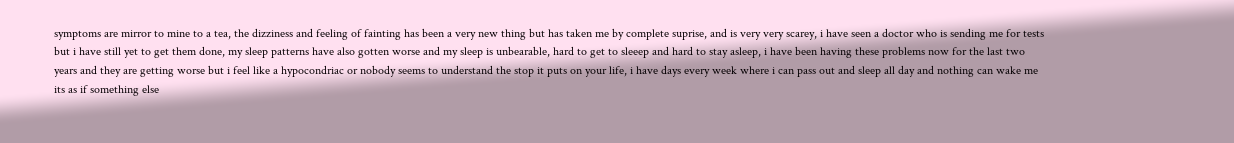symptoms are mirror to mine to a tea, the dizziness and feeling of fainting has been a very new thing but has taken me by complete suprise, and is very very scarey, i have seen a doctor who is sending me for tests but i have still yet to get them done, my sleep patterns have also gotten worse and my sleep is unbearable, hard to get to sleeep and hard to stay asleep, i have been having these problems now for the last two years and they are getting worse but i feel like a hypocondriac or nobody seems to understand the stop it puts on your life, i have days every week where i can pass out and sleep all day and nothing can wake me its as if something else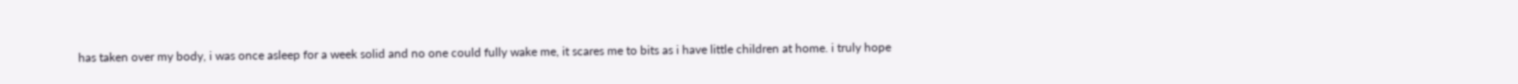has taken over my body, i was once asleep for a week solid and no one could fully wake me, it scares me to bits as i have little children at home. i truly hope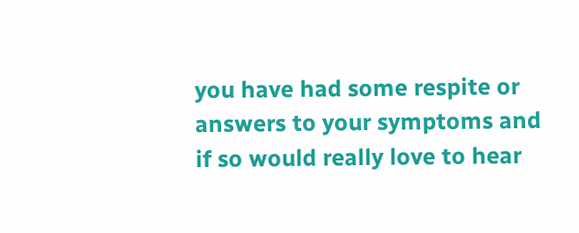you have had some respite or answers to your symptoms and if so would really love to hear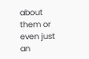about them or even just an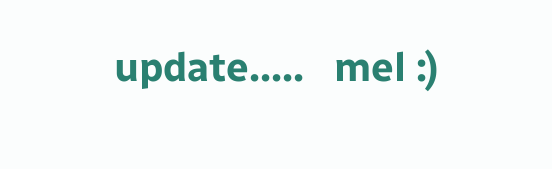update.....   mel :)